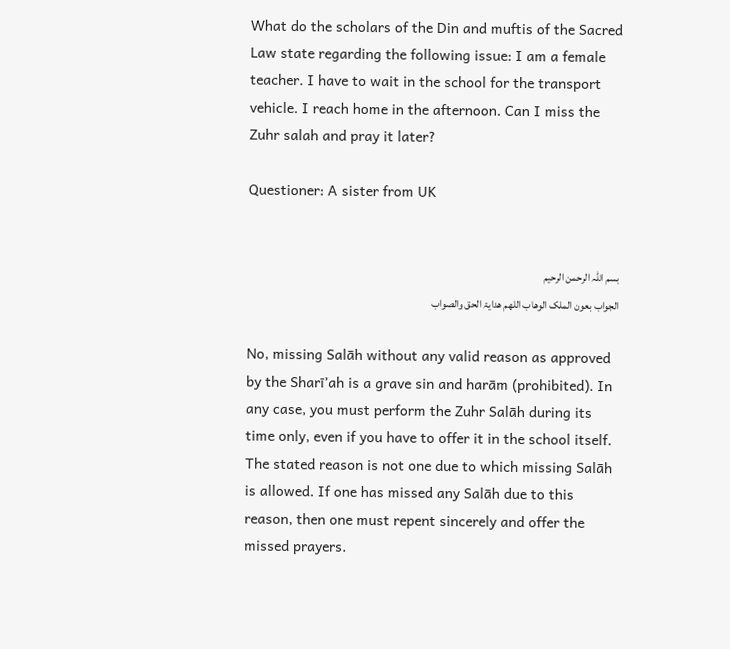What do the scholars of the Din and muftis of the Sacred Law state regarding the following issue: I am a female teacher. I have to wait in the school for the transport vehicle. I reach home in the afternoon. Can I miss the Zuhr salah and pray it later?

Questioner: A sister from UK


بسم اللہ الرحمن الرحیم
الجواب بعون الملک الوھاب اللھم ھدایۃ الحق والصواب

No, missing Salāh without any valid reason as approved by the Sharī’ah is a grave sin and harām (prohibited). In any case, you must perform the Zuhr Salāh during its time only, even if you have to offer it in the school itself. The stated reason is not one due to which missing Salāh is allowed. If one has missed any Salāh due to this reason, then one must repent sincerely and offer the missed prayers.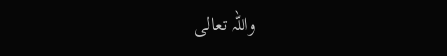واللہ تعالی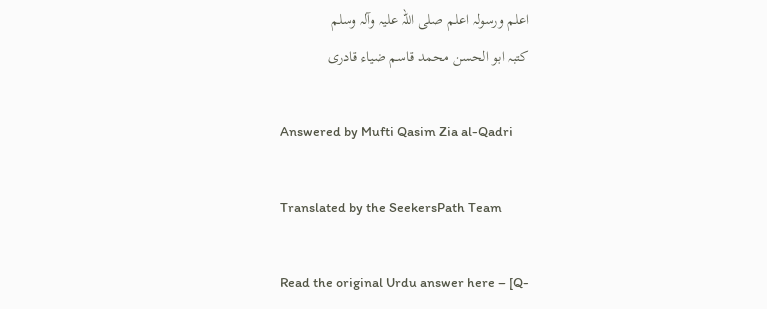اعلم ورسولہ اعلم صلی اللہ علیہ وآلہ وسلم
کتبہ ابو الحسن محمد قاسم ضیاء قادری

Answered by Mufti Qasim Zia al-Qadri

Translated by the SeekersPath Team

Read the original Urdu answer here – [Q-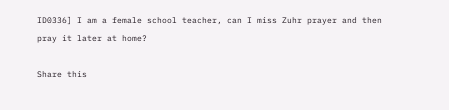ID0336] I am a female school teacher, can I miss Zuhr prayer and then pray it later at home?

Share this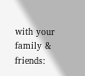with your family & friends: